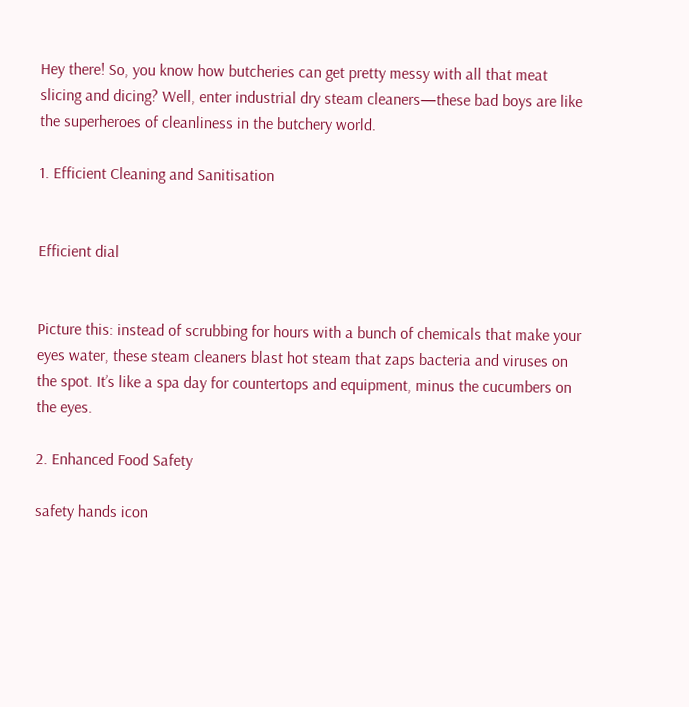Hey there! So, you know how butcheries can get pretty messy with all that meat slicing and dicing? Well, enter industrial dry steam cleaners—these bad boys are like the superheroes of cleanliness in the butchery world.

1. Efficient Cleaning and Sanitisation


Efficient dial


Picture this: instead of scrubbing for hours with a bunch of chemicals that make your eyes water, these steam cleaners blast hot steam that zaps bacteria and viruses on the spot. It’s like a spa day for countertops and equipment, minus the cucumbers on the eyes.

2. Enhanced Food Safety

safety hands icon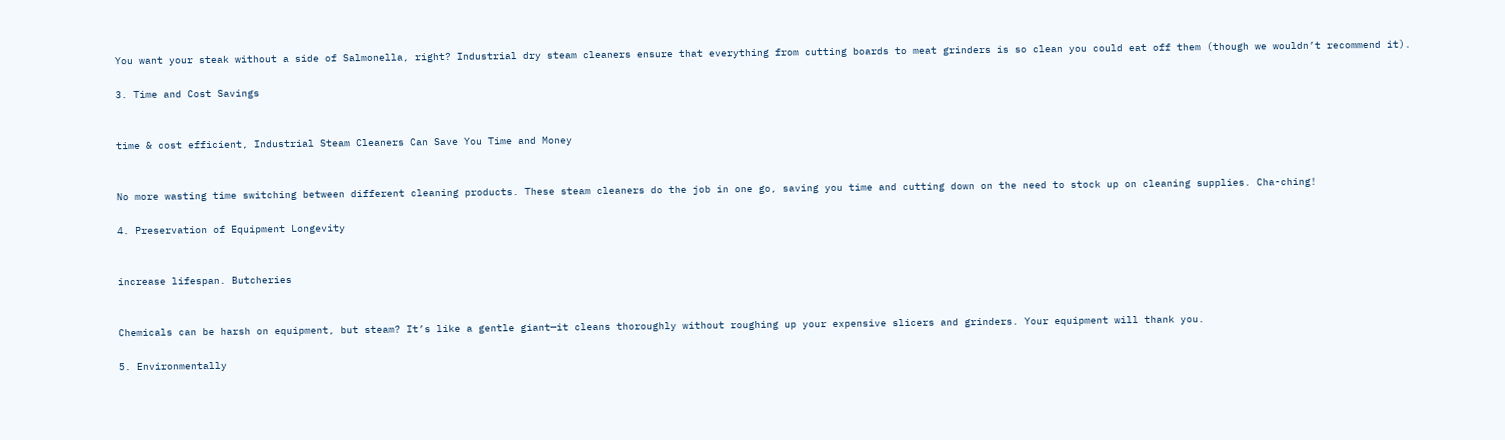You want your steak without a side of Salmonella, right? Industrial dry steam cleaners ensure that everything from cutting boards to meat grinders is so clean you could eat off them (though we wouldn’t recommend it).

3. Time and Cost Savings


time & cost efficient, Industrial Steam Cleaners Can Save You Time and Money


No more wasting time switching between different cleaning products. These steam cleaners do the job in one go, saving you time and cutting down on the need to stock up on cleaning supplies. Cha-ching!

4. Preservation of Equipment Longevity


increase lifespan. Butcheries


Chemicals can be harsh on equipment, but steam? It’s like a gentle giant—it cleans thoroughly without roughing up your expensive slicers and grinders. Your equipment will thank you.

5. Environmentally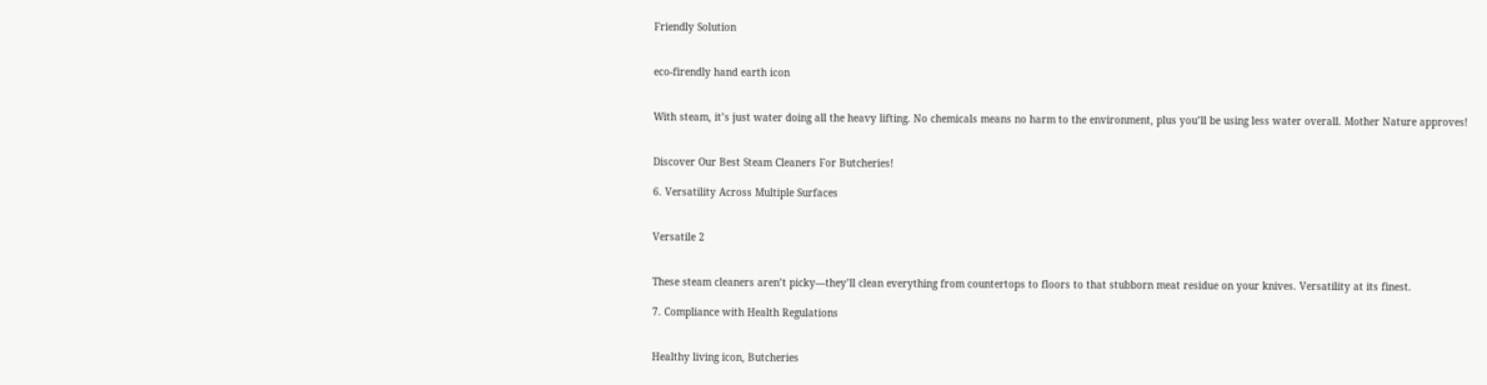Friendly Solution


eco-firendly hand earth icon


With steam, it’s just water doing all the heavy lifting. No chemicals means no harm to the environment, plus you’ll be using less water overall. Mother Nature approves!


Discover Our Best Steam Cleaners For Butcheries!

6. Versatility Across Multiple Surfaces


Versatile 2


These steam cleaners aren’t picky—they’ll clean everything from countertops to floors to that stubborn meat residue on your knives. Versatility at its finest.

7. Compliance with Health Regulations


Healthy living icon, Butcheries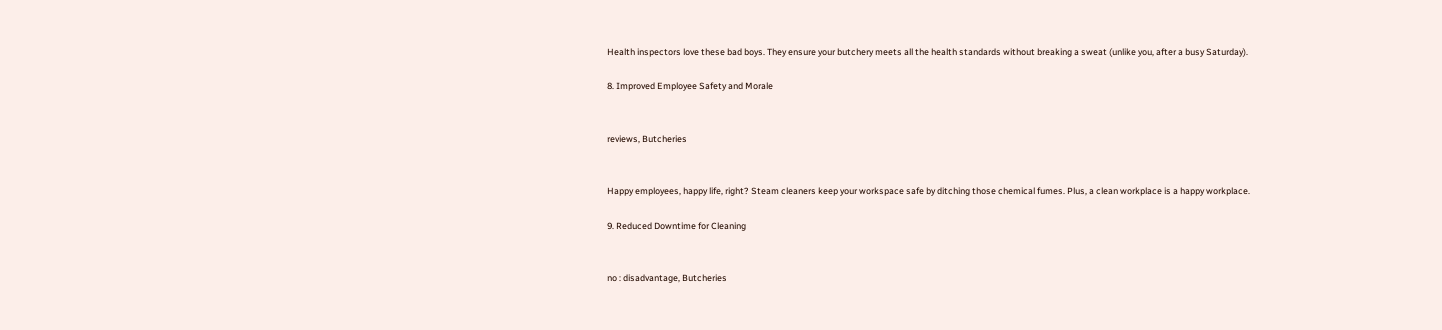Health inspectors love these bad boys. They ensure your butchery meets all the health standards without breaking a sweat (unlike you, after a busy Saturday).

8. Improved Employee Safety and Morale


reviews, Butcheries


Happy employees, happy life, right? Steam cleaners keep your workspace safe by ditching those chemical fumes. Plus, a clean workplace is a happy workplace.

9. Reduced Downtime for Cleaning


no : disadvantage, Butcheries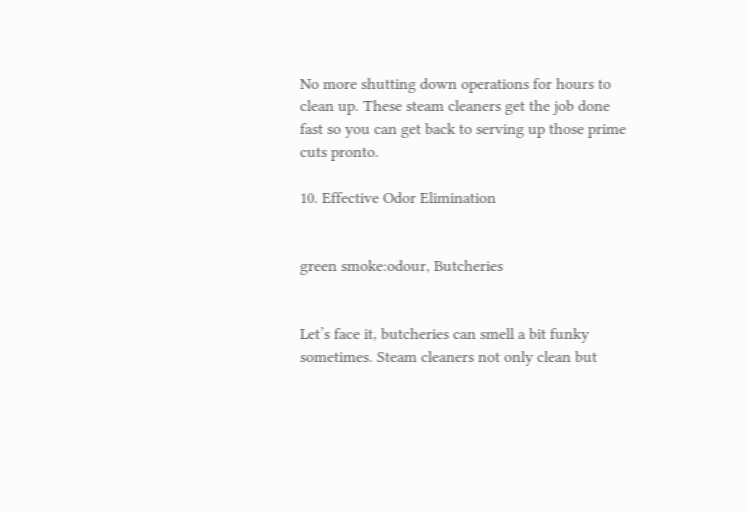No more shutting down operations for hours to clean up. These steam cleaners get the job done fast so you can get back to serving up those prime cuts pronto.

10. Effective Odor Elimination


green smoke:odour, Butcheries


Let’s face it, butcheries can smell a bit funky sometimes. Steam cleaners not only clean but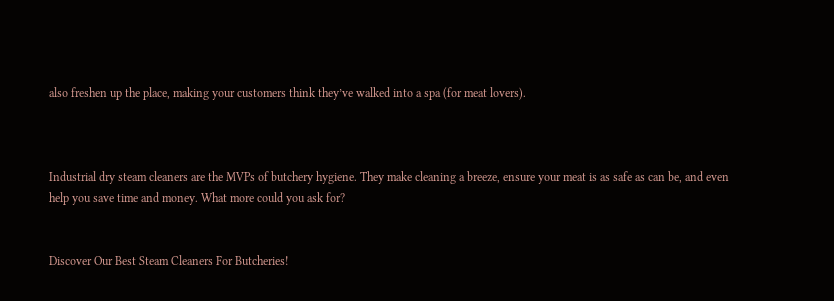also freshen up the place, making your customers think they’ve walked into a spa (for meat lovers).



Industrial dry steam cleaners are the MVPs of butchery hygiene. They make cleaning a breeze, ensure your meat is as safe as can be, and even help you save time and money. What more could you ask for?


Discover Our Best Steam Cleaners For Butcheries!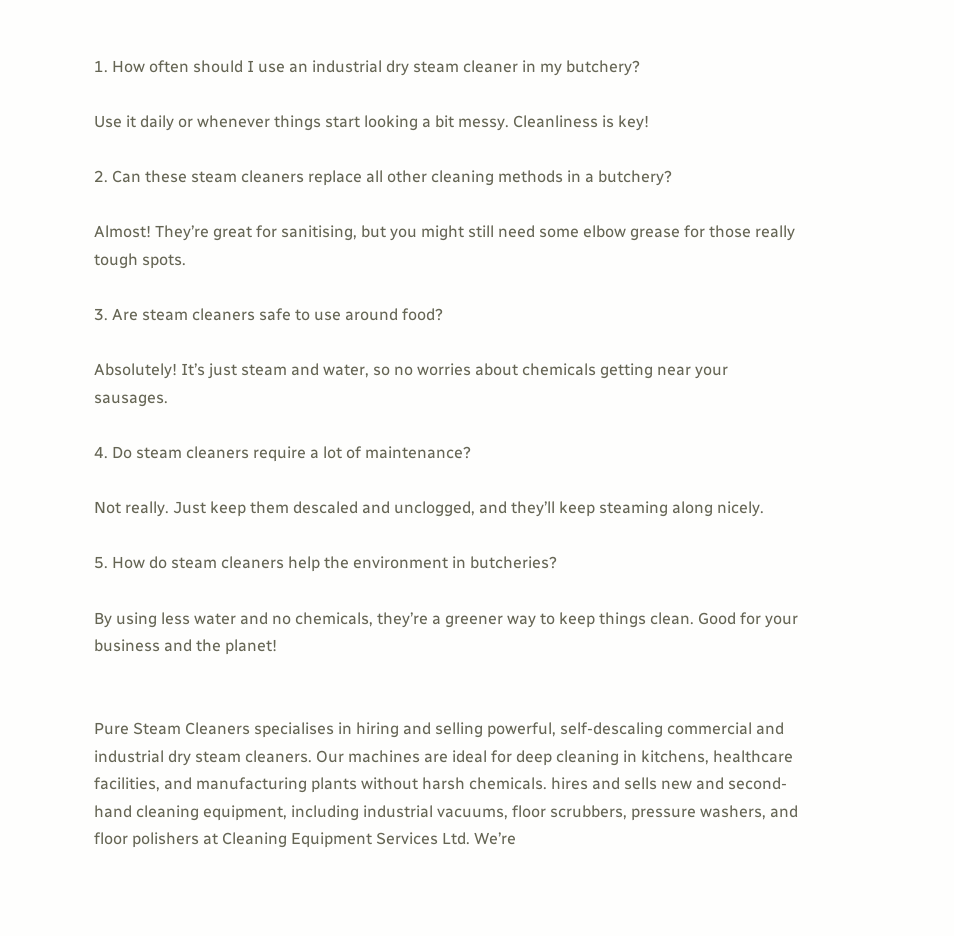1. How often should I use an industrial dry steam cleaner in my butchery?

Use it daily or whenever things start looking a bit messy. Cleanliness is key!

2. Can these steam cleaners replace all other cleaning methods in a butchery?

Almost! They’re great for sanitising, but you might still need some elbow grease for those really tough spots.

3. Are steam cleaners safe to use around food?

Absolutely! It’s just steam and water, so no worries about chemicals getting near your sausages.

4. Do steam cleaners require a lot of maintenance?

Not really. Just keep them descaled and unclogged, and they’ll keep steaming along nicely.

5. How do steam cleaners help the environment in butcheries?

By using less water and no chemicals, they’re a greener way to keep things clean. Good for your business and the planet!


Pure Steam Cleaners specialises in hiring and selling powerful, self-descaling commercial and industrial dry steam cleaners. Our machines are ideal for deep cleaning in kitchens, healthcare facilities, and manufacturing plants without harsh chemicals. hires and sells new and second-hand cleaning equipment, including industrial vacuums, floor scrubbers, pressure washers, and floor polishers at Cleaning Equipment Services Ltd. We’re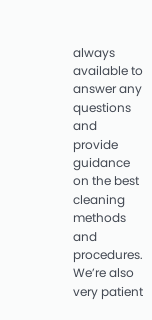always available to answer any questions and provide guidance on the best cleaning methods and procedures. We’re also very patient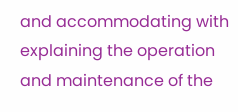and accommodating with explaining the operation and maintenance of the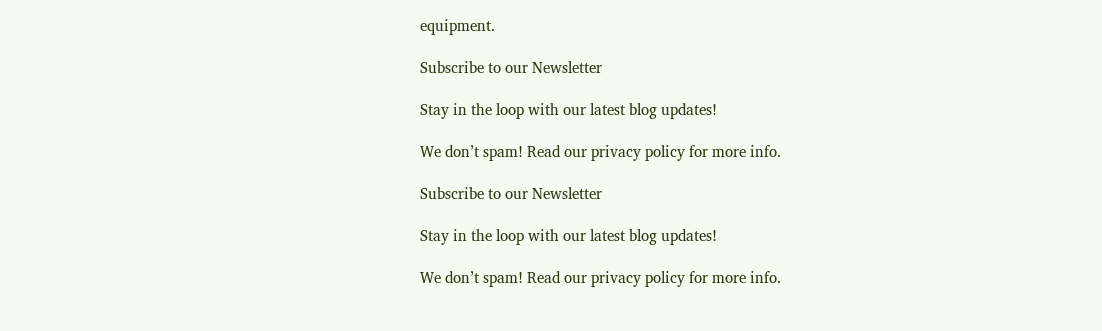equipment.

Subscribe to our Newsletter

Stay in the loop with our latest blog updates!

We don’t spam! Read our privacy policy for more info.

Subscribe to our Newsletter

Stay in the loop with our latest blog updates!

We don’t spam! Read our privacy policy for more info.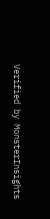Verified by MonsterInsights